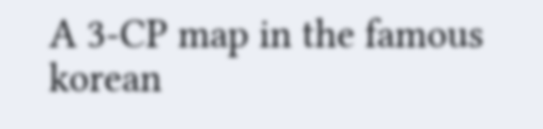A 3-CP map in the famous korean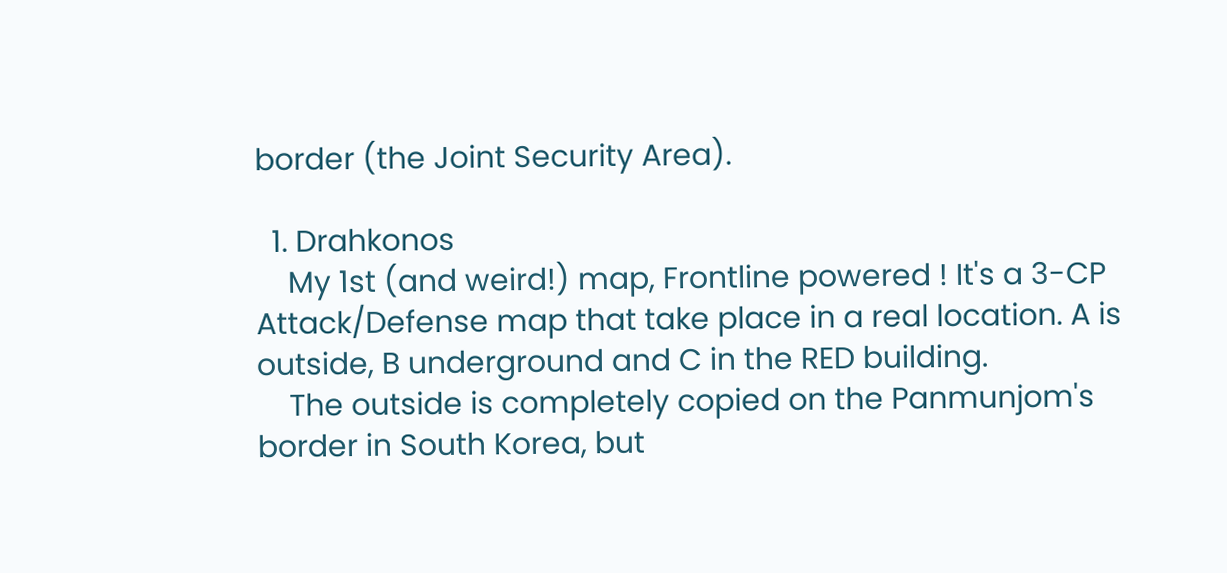border (the Joint Security Area).

  1. Drahkonos
    My 1st (and weird!) map, Frontline powered ! It's a 3-CP Attack/Defense map that take place in a real location. A is outside, B underground and C in the RED building.
    The outside is completely copied on the Panmunjom's border in South Korea, but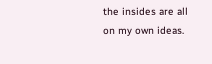the insides are all on my own ideas.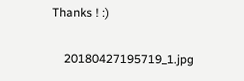Thanks ! :)

    20180427195719_1.jpg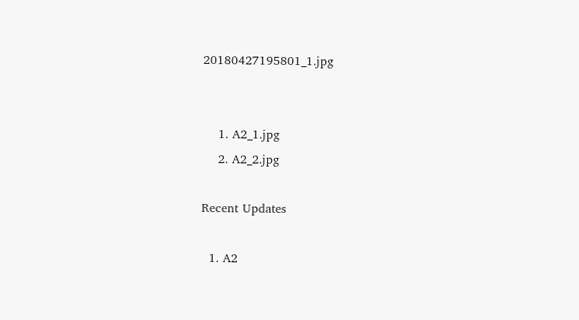20180427195801_1.jpg


    1. A2_1.jpg
    2. A2_2.jpg

Recent Updates

  1. A2